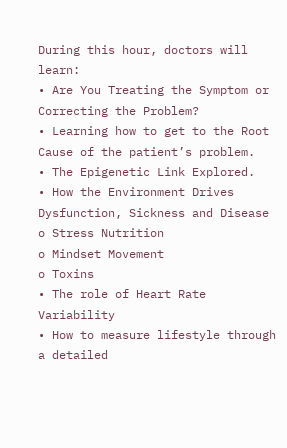During this hour, doctors will learn:
• Are You Treating the Symptom or Correcting the Problem?
• Learning how to get to the Root Cause of the patient’s problem.
• The Epigenetic Link Explored.
• How the Environment Drives Dysfunction, Sickness and Disease
o Stress Nutrition
o Mindset Movement
o Toxins
• The role of Heart Rate Variability
• How to measure lifestyle through a detailed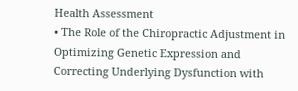Health Assessment
• The Role of the Chiropractic Adjustment in Optimizing Genetic Expression and
Correcting Underlying Dysfunction with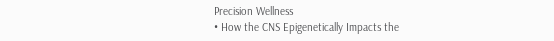Precision Wellness
• How the CNS Epigenetically Impacts the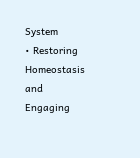System
• Restoring Homeostasis and Engaging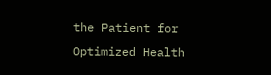the Patient for Optimized Health